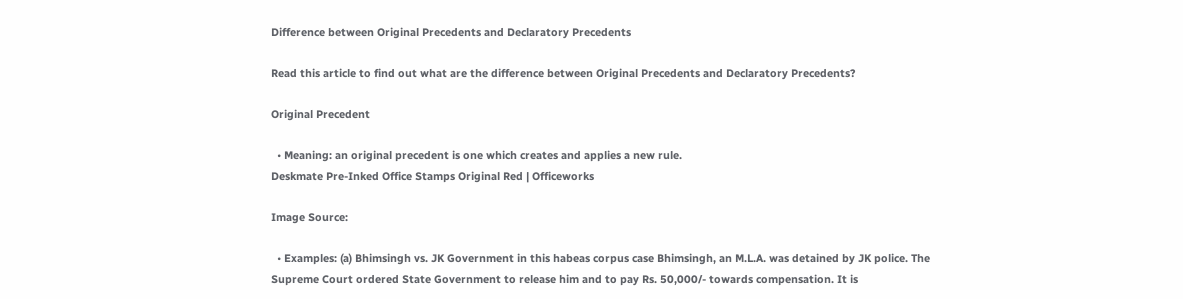Difference between Original Precedents and Declaratory Precedents

Read this article to find out what are the difference between Original Precedents and Declaratory Precedents?

Original Precedent

  • Meaning: an original precedent is one which creates and applies a new rule.
Deskmate Pre-Inked Office Stamps Original Red | Officeworks

Image Source:

  • Examples: (a) Bhimsingh vs. JK Government in this habeas corpus case Bhimsingh, an M.L.A. was detained by JK police. The Supreme Court ordered State Government to release him and to pay Rs. 50,000/- towards compensation. It is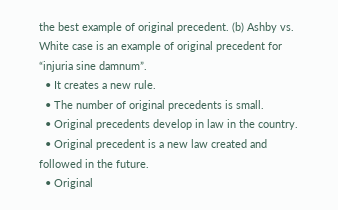the best example of original precedent. (b) Ashby vs. White case is an example of original precedent for “injuria sine damnum”.
  • It creates a new rule.
  • The number of original precedents is small.
  • Original precedents develop in law in the country.
  • Original precedent is a new law created and followed in the future.
  • Original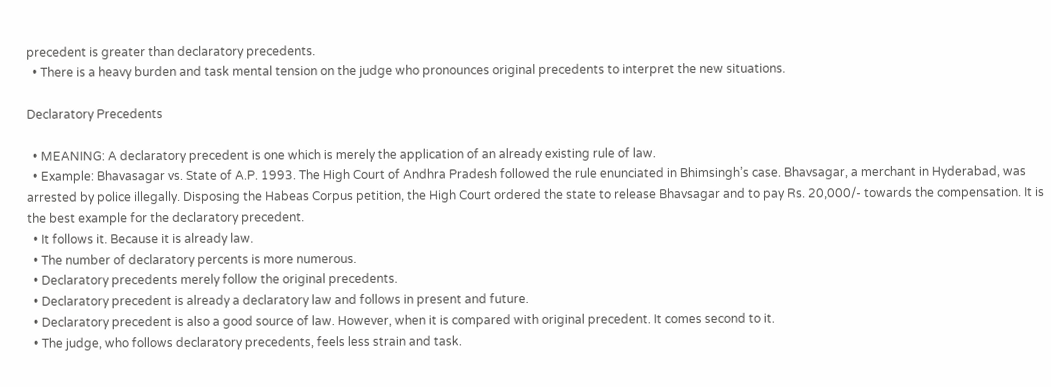precedent is greater than declaratory precedents.
  • There is a heavy burden and task mental tension on the judge who pronounces original precedents to interpret the new situations.

Declaratory Precedents

  • MEANING: A declaratory precedent is one which is merely the application of an already existing rule of law.
  • Example: Bhavasagar vs. State of A.P. 1993. The High Court of Andhra Pradesh followed the rule enunciated in Bhimsingh’s case. Bhavsagar, a merchant in Hyderabad, was arrested by police illegally. Disposing the Habeas Corpus petition, the High Court ordered the state to release Bhavsagar and to pay Rs. 20,000/- towards the compensation. It is the best example for the declaratory precedent.
  • It follows it. Because it is already law.
  • The number of declaratory percents is more numerous.
  • Declaratory precedents merely follow the original precedents.
  • Declaratory precedent is already a declaratory law and follows in present and future.
  • Declaratory precedent is also a good source of law. However, when it is compared with original precedent. It comes second to it.
  • The judge, who follows declaratory precedents, feels less strain and task.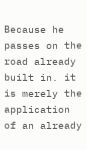Because he passes on the road already built in. it is merely the application of an already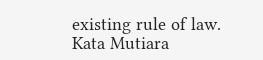existing rule of law.
Kata Mutiara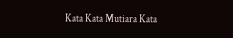Kata Kata Mutiara Kata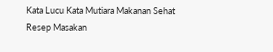Kata Lucu Kata Mutiara Makanan Sehat Resep Masakan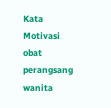Kata Motivasi obat perangsang wanita